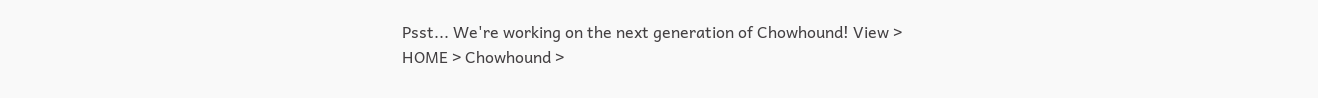Psst... We're working on the next generation of Chowhound! View >
HOME > Chowhound >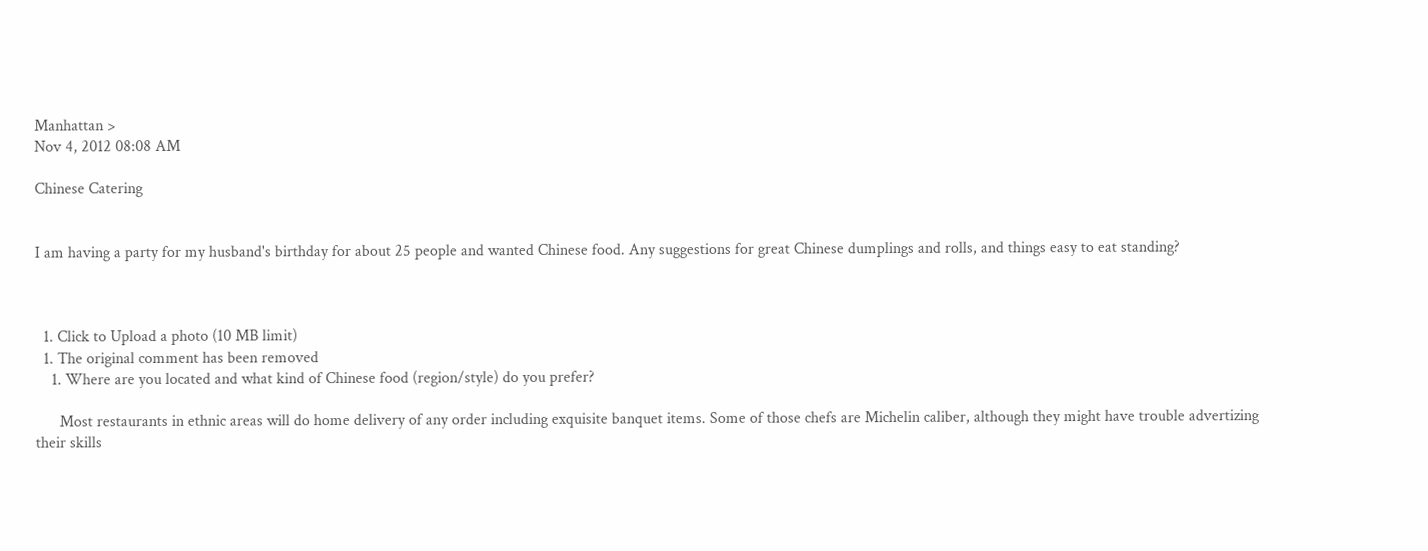Manhattan >
Nov 4, 2012 08:08 AM

Chinese Catering


I am having a party for my husband's birthday for about 25 people and wanted Chinese food. Any suggestions for great Chinese dumplings and rolls, and things easy to eat standing?



  1. Click to Upload a photo (10 MB limit)
  1. The original comment has been removed
    1. Where are you located and what kind of Chinese food (region/style) do you prefer?

      Most restaurants in ethnic areas will do home delivery of any order including exquisite banquet items. Some of those chefs are Michelin caliber, although they might have trouble advertizing their skills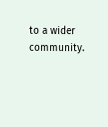to a wider community.